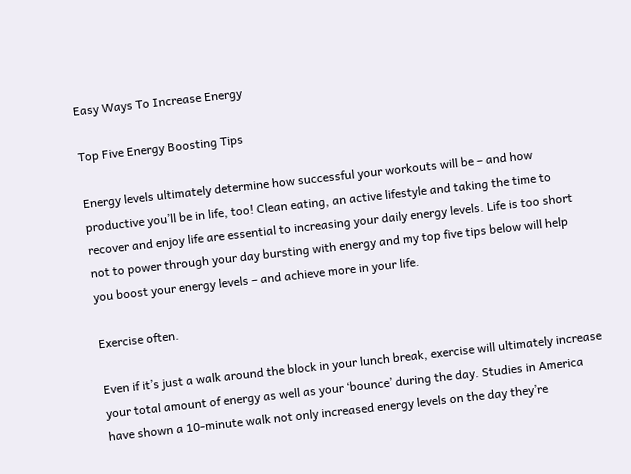Easy Ways To Increase Energy

Top Five Energy Boosting Tips

Energy levels ultimately determine how successful your workouts will be – and how productive you’ll be in life, too! Clean eating, an active lifestyle and taking the time to recover and enjoy life are essential to increasing your daily energy levels. Life is too short not to power through your day bursting with energy and my top five tips below will help you boost your energy levels – and achieve more in your life.

Exercise often.

Even if it’s just a walk around the block in your lunch break, exercise will ultimately increase your total amount of energy as well as your ‘bounce’ during the day. Studies in America have shown a 10-minute walk not only increased energy levels on the day they’re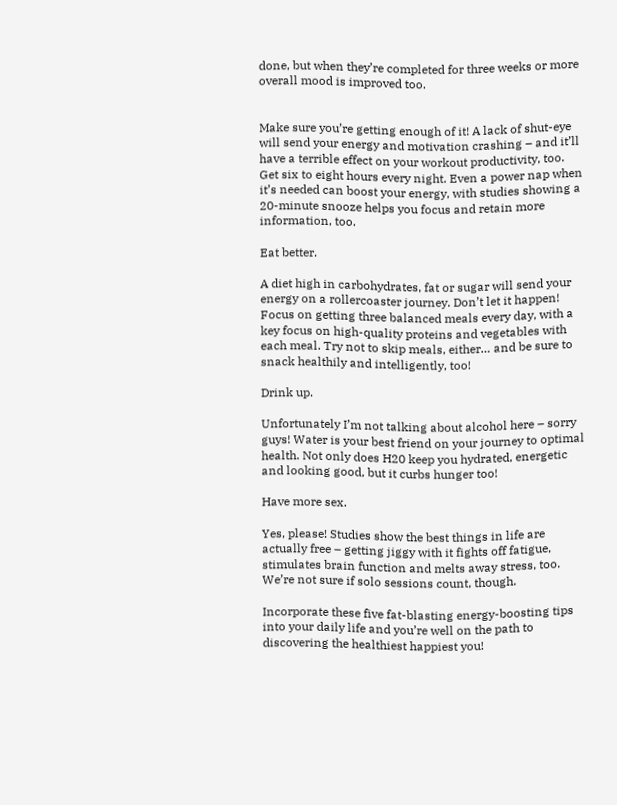done, but when they’re completed for three weeks or more overall mood is improved too.


Make sure you’re getting enough of it! A lack of shut-eye will send your energy and motivation crashing – and it’ll have a terrible effect on your workout productivity, too. Get six to eight hours every night. Even a power nap when it’s needed can boost your energy, with studies showing a 20-minute snooze helps you focus and retain more information, too.

Eat better.

A diet high in carbohydrates, fat or sugar will send your energy on a rollercoaster journey. Don’t let it happen! Focus on getting three balanced meals every day, with a key focus on high-quality proteins and vegetables with each meal. Try not to skip meals, either… and be sure to snack healthily and intelligently, too!

Drink up.

Unfortunately I’m not talking about alcohol here – sorry guys! Water is your best friend on your journey to optimal health. Not only does H20 keep you hydrated, energetic and looking good, but it curbs hunger too!

Have more sex.

Yes, please! Studies show the best things in life are actually free – getting jiggy with it fights off fatigue, stimulates brain function and melts away stress, too. We’re not sure if solo sessions count, though.

Incorporate these five fat-blasting energy-boosting tips into your daily life and you’re well on the path to discovering the healthiest happiest you!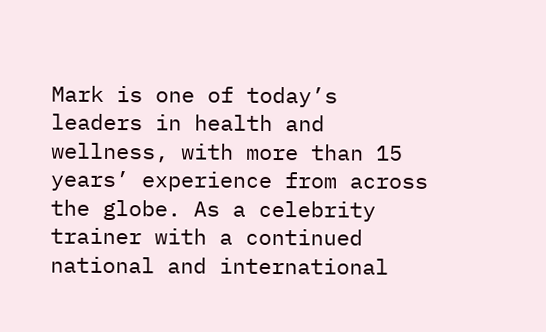Mark is one of today’s leaders in health and wellness, with more than 15 years’ experience from across the globe. As a celebrity trainer with a continued national and international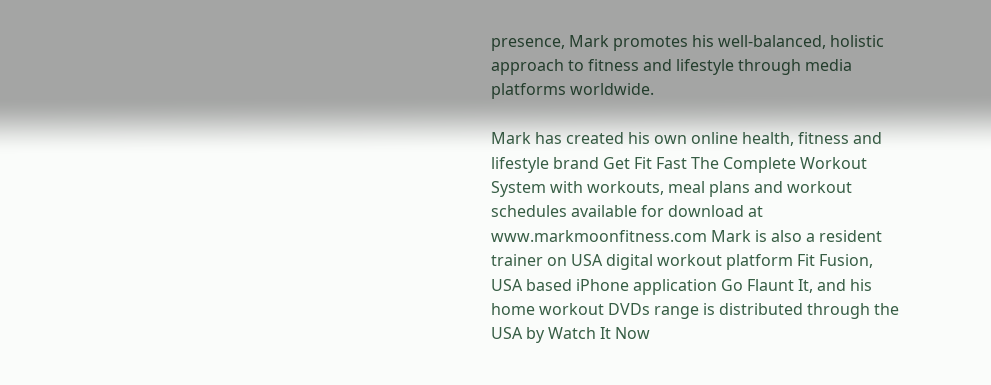presence, Mark promotes his well-balanced, holistic approach to fitness and lifestyle through media platforms worldwide.

Mark has created his own online health, fitness and lifestyle brand Get Fit Fast The Complete Workout System with workouts, meal plans and workout schedules available for download at www.markmoonfitness.com Mark is also a resident trainer on USA digital workout platform Fit Fusion, USA based iPhone application Go Flaunt It, and his home workout DVDs range is distributed through the USA by Watch It Now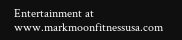Entertainment at www.markmoonfitnessusa.com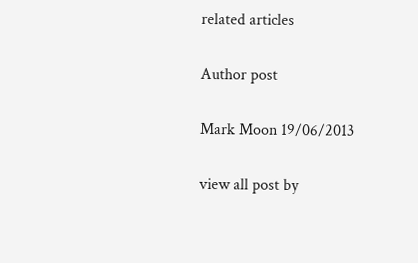related articles

Author post

Mark Moon 19/06/2013

view all post by